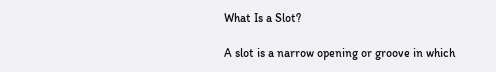What Is a Slot?

A slot is a narrow opening or groove in which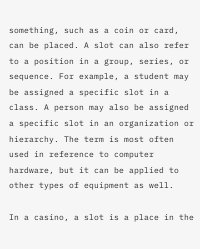something, such as a coin or card, can be placed. A slot can also refer to a position in a group, series, or sequence. For example, a student may be assigned a specific slot in a class. A person may also be assigned a specific slot in an organization or hierarchy. The term is most often used in reference to computer hardware, but it can be applied to other types of equipment as well.

In a casino, a slot is a place in the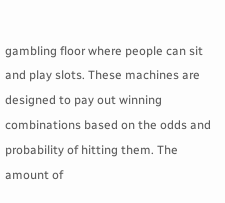gambling floor where people can sit and play slots. These machines are designed to pay out winning combinations based on the odds and probability of hitting them. The amount of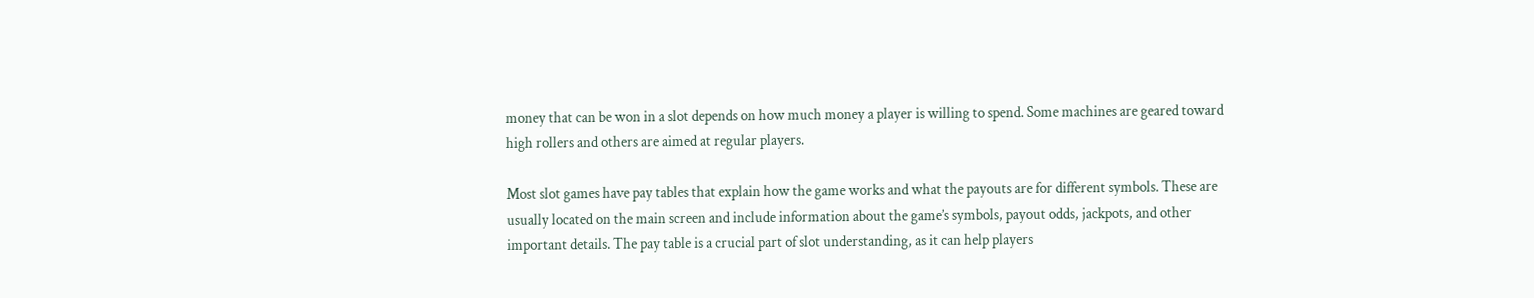money that can be won in a slot depends on how much money a player is willing to spend. Some machines are geared toward high rollers and others are aimed at regular players.

Most slot games have pay tables that explain how the game works and what the payouts are for different symbols. These are usually located on the main screen and include information about the game’s symbols, payout odds, jackpots, and other important details. The pay table is a crucial part of slot understanding, as it can help players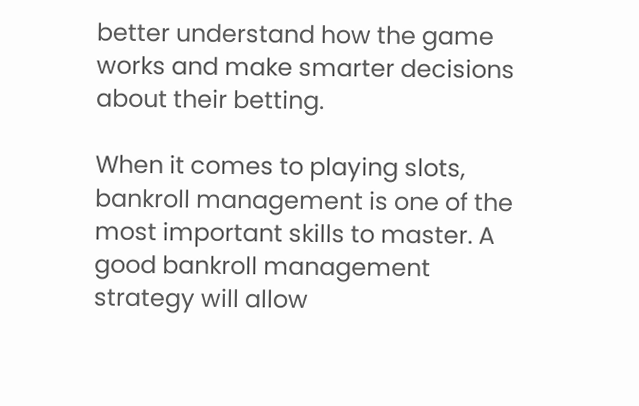better understand how the game works and make smarter decisions about their betting.

When it comes to playing slots, bankroll management is one of the most important skills to master. A good bankroll management strategy will allow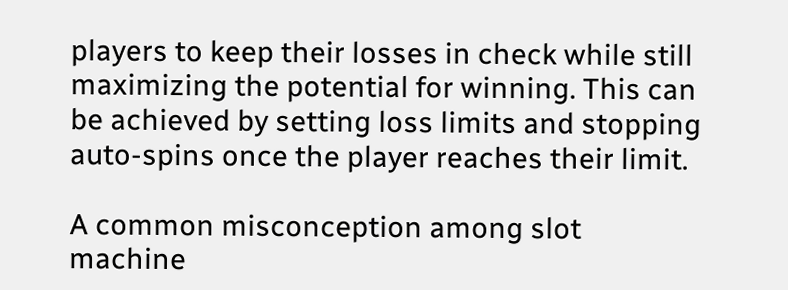players to keep their losses in check while still maximizing the potential for winning. This can be achieved by setting loss limits and stopping auto-spins once the player reaches their limit.

A common misconception among slot machine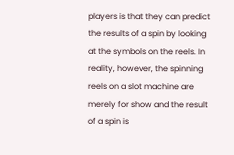players is that they can predict the results of a spin by looking at the symbols on the reels. In reality, however, the spinning reels on a slot machine are merely for show and the result of a spin is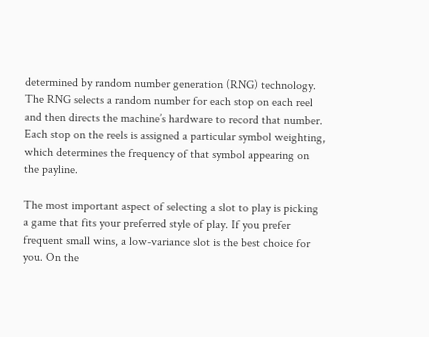determined by random number generation (RNG) technology. The RNG selects a random number for each stop on each reel and then directs the machine’s hardware to record that number. Each stop on the reels is assigned a particular symbol weighting, which determines the frequency of that symbol appearing on the payline.

The most important aspect of selecting a slot to play is picking a game that fits your preferred style of play. If you prefer frequent small wins, a low-variance slot is the best choice for you. On the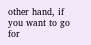other hand, if you want to go for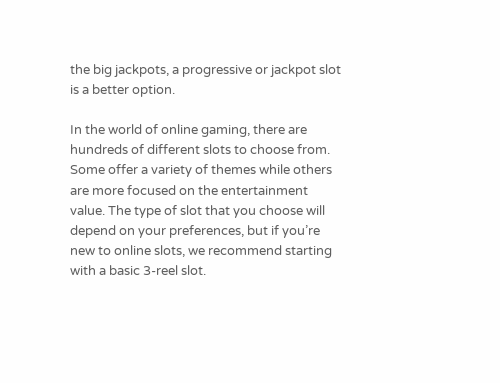the big jackpots, a progressive or jackpot slot is a better option.

In the world of online gaming, there are hundreds of different slots to choose from. Some offer a variety of themes while others are more focused on the entertainment value. The type of slot that you choose will depend on your preferences, but if you’re new to online slots, we recommend starting with a basic 3-reel slot.